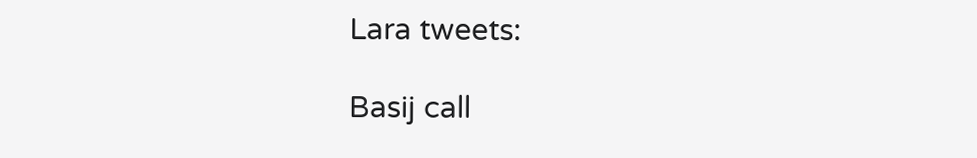Lara tweets:

Basij call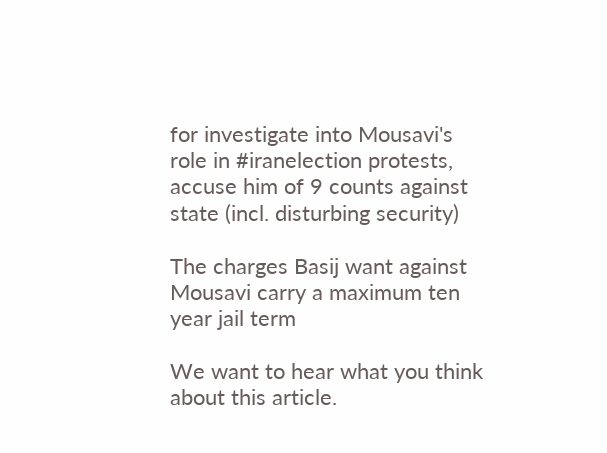for investigate into Mousavi's role in #iranelection protests, accuse him of 9 counts against state (incl. disturbing security)

The charges Basij want against Mousavi carry a maximum ten year jail term

We want to hear what you think about this article.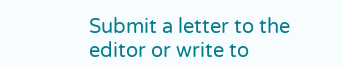Submit a letter to the editor or write to